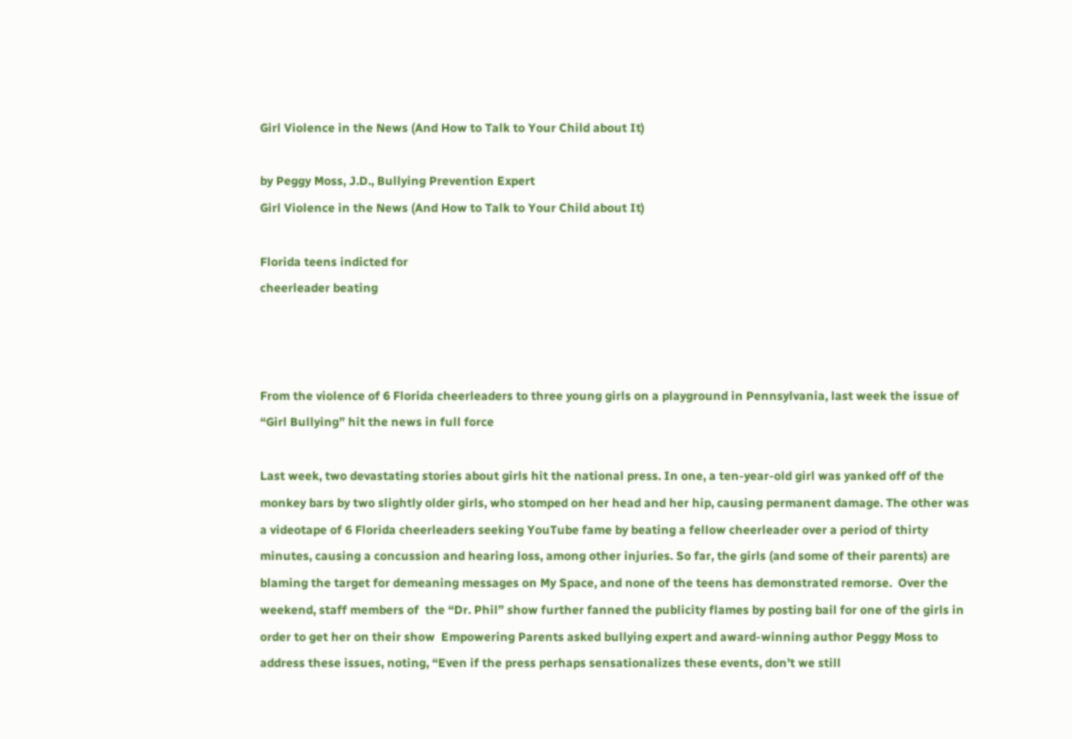Girl Violence in the News (And How to Talk to Your Child about It)

by Peggy Moss, J.D., Bullying Prevention Expert
Girl Violence in the News (And How to Talk to Your Child about It)

Florida teens indicted for
cheerleader beating



From the violence of 6 Florida cheerleaders to three young girls on a playground in Pennsylvania, last week the issue of “Girl Bullying” hit the news in full force

Last week, two devastating stories about girls hit the national press. In one, a ten-year-old girl was yanked off of the monkey bars by two slightly older girls, who stomped on her head and her hip, causing permanent damage. The other was a videotape of 6 Florida cheerleaders seeking YouTube fame by beating a fellow cheerleader over a period of thirty minutes, causing a concussion and hearing loss, among other injuries. So far, the girls (and some of their parents) are blaming the target for demeaning messages on My Space, and none of the teens has demonstrated remorse.  Over the weekend, staff members of  the “Dr. Phil” show further fanned the publicity flames by posting bail for one of the girls in order to get her on their show  Empowering Parents asked bullying expert and award-winning author Peggy Moss to address these issues, noting, “Even if the press perhaps sensationalizes these events, don’t we still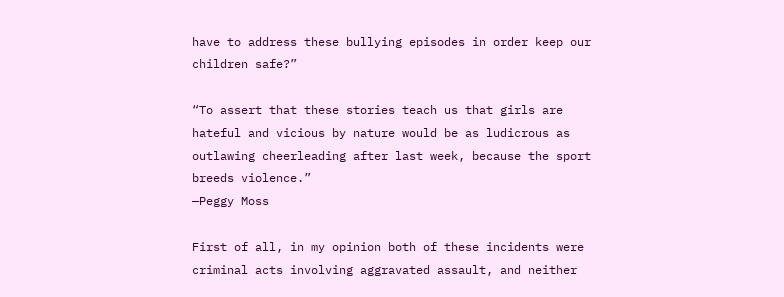have to address these bullying episodes in order keep our children safe?”

“To assert that these stories teach us that girls are hateful and vicious by nature would be as ludicrous as outlawing cheerleading after last week, because the sport breeds violence.”
—Peggy Moss

First of all, in my opinion both of these incidents were criminal acts involving aggravated assault, and neither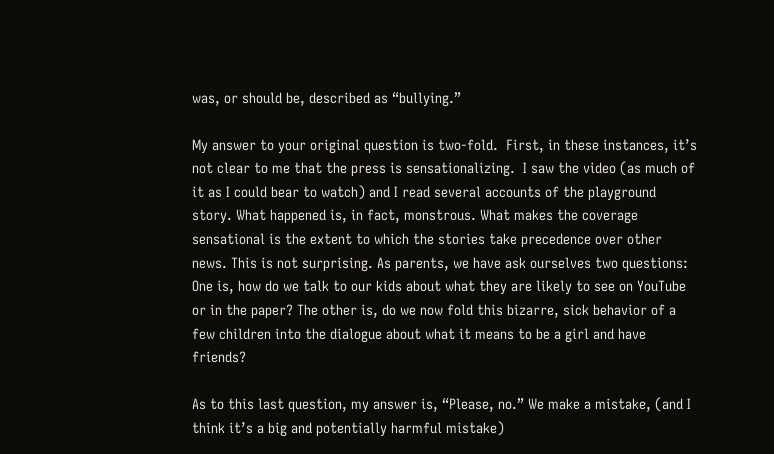was, or should be, described as “bullying.”

My answer to your original question is two-fold.  First, in these instances, it’s not clear to me that the press is sensationalizing.  I saw the video (as much of it as I could bear to watch) and I read several accounts of the playground story. What happened is, in fact, monstrous. What makes the coverage sensational is the extent to which the stories take precedence over other news. This is not surprising. As parents, we have ask ourselves two questions: One is, how do we talk to our kids about what they are likely to see on YouTube or in the paper? The other is, do we now fold this bizarre, sick behavior of a few children into the dialogue about what it means to be a girl and have friends?

As to this last question, my answer is, “Please, no.” We make a mistake, (and I think it’s a big and potentially harmful mistake)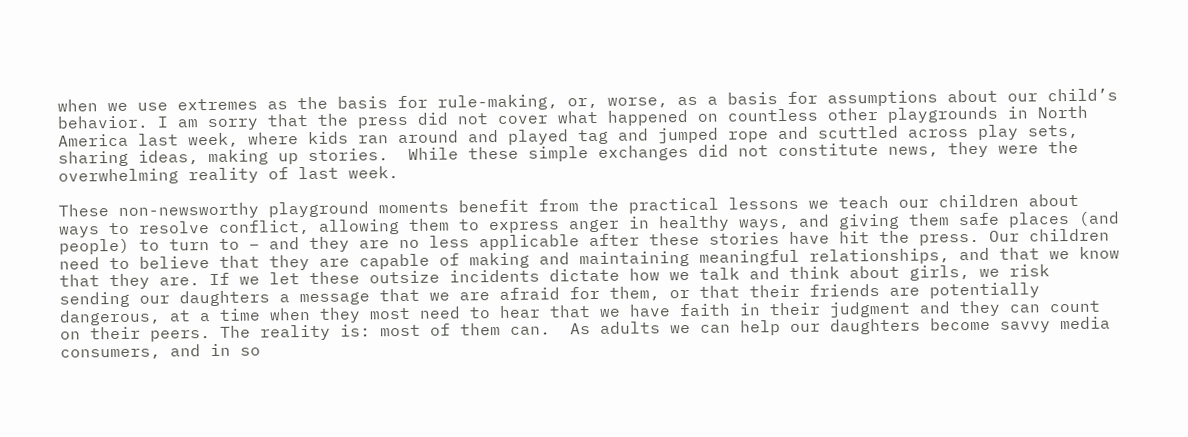when we use extremes as the basis for rule-making, or, worse, as a basis for assumptions about our child’s behavior. I am sorry that the press did not cover what happened on countless other playgrounds in North America last week, where kids ran around and played tag and jumped rope and scuttled across play sets, sharing ideas, making up stories.  While these simple exchanges did not constitute news, they were the overwhelming reality of last week.

These non-newsworthy playground moments benefit from the practical lessons we teach our children about ways to resolve conflict, allowing them to express anger in healthy ways, and giving them safe places (and people) to turn to – and they are no less applicable after these stories have hit the press. Our children need to believe that they are capable of making and maintaining meaningful relationships, and that we know that they are. If we let these outsize incidents dictate how we talk and think about girls, we risk sending our daughters a message that we are afraid for them, or that their friends are potentially dangerous, at a time when they most need to hear that we have faith in their judgment and they can count on their peers. The reality is: most of them can.  As adults we can help our daughters become savvy media consumers, and in so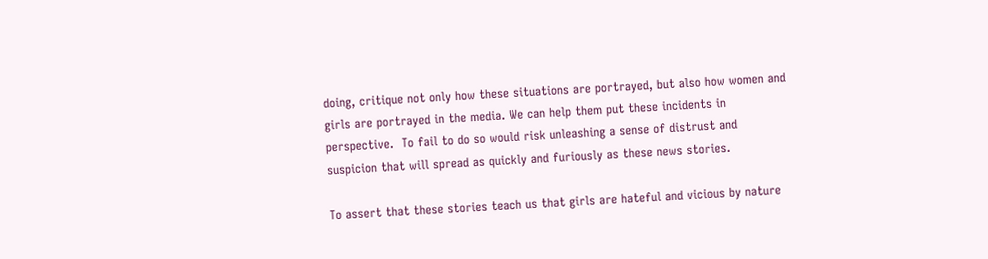doing, critique not only how these situations are portrayed, but also how women and girls are portrayed in the media. We can help them put these incidents in perspective.  To fail to do so would risk unleashing a sense of distrust and suspicion that will spread as quickly and furiously as these news stories.

To assert that these stories teach us that girls are hateful and vicious by nature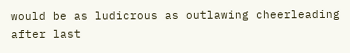would be as ludicrous as outlawing cheerleading after last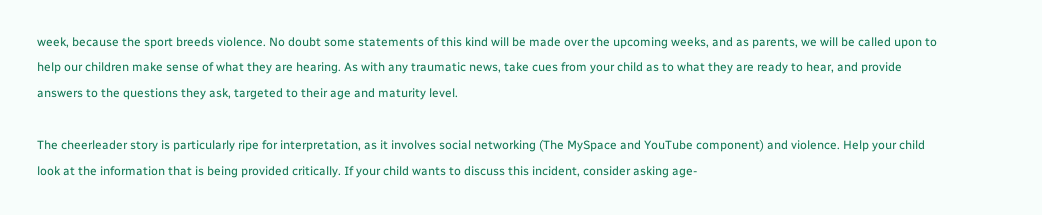week, because the sport breeds violence. No doubt some statements of this kind will be made over the upcoming weeks, and as parents, we will be called upon to help our children make sense of what they are hearing. As with any traumatic news, take cues from your child as to what they are ready to hear, and provide answers to the questions they ask, targeted to their age and maturity level.

The cheerleader story is particularly ripe for interpretation, as it involves social networking (The MySpace and YouTube component) and violence. Help your child look at the information that is being provided critically. If your child wants to discuss this incident, consider asking age-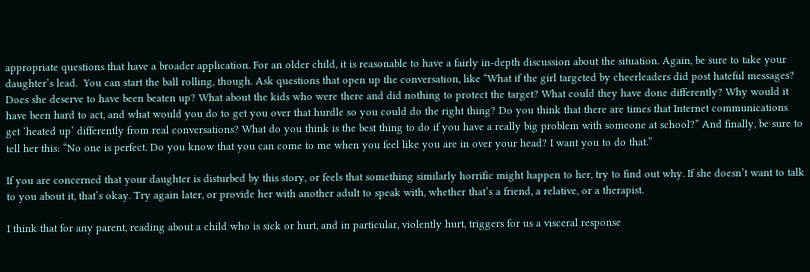appropriate questions that have a broader application. For an older child, it is reasonable to have a fairly in-depth discussion about the situation. Again, be sure to take your daughter’s lead.  You can start the ball rolling, though. Ask questions that open up the conversation, like “What if the girl targeted by cheerleaders did post hateful messages? Does she deserve to have been beaten up? What about the kids who were there and did nothing to protect the target? What could they have done differently? Why would it have been hard to act, and what would you do to get you over that hurdle so you could do the right thing? Do you think that there are times that Internet communications get ‘heated up’ differently from real conversations? What do you think is the best thing to do if you have a really big problem with someone at school?” And finally, be sure to tell her this: “No one is perfect. Do you know that you can come to me when you feel like you are in over your head? I want you to do that.”

If you are concerned that your daughter is disturbed by this story, or feels that something similarly horrific might happen to her, try to find out why. If she doesn’t want to talk to you about it, that’s okay. Try again later, or provide her with another adult to speak with, whether that’s a friend, a relative, or a therapist.

I think that for any parent, reading about a child who is sick or hurt, and in particular, violently hurt, triggers for us a visceral response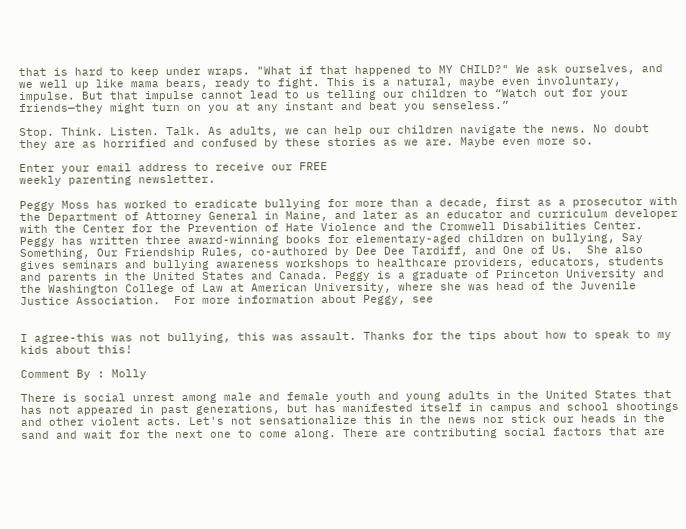that is hard to keep under wraps. "What if that happened to MY CHILD?" We ask ourselves, and we well up like mama bears, ready to fight. This is a natural, maybe even involuntary, impulse. But that impulse cannot lead to us telling our children to “Watch out for your friends—they might turn on you at any instant and beat you senseless.”

Stop. Think. Listen. Talk. As adults, we can help our children navigate the news. No doubt they are as horrified and confused by these stories as we are. Maybe even more so.

Enter your email address to receive our FREE
weekly parenting newsletter.

Peggy Moss has worked to eradicate bullying for more than a decade, first as a prosecutor with the Department of Attorney General in Maine, and later as an educator and curriculum developer with the Center for the Prevention of Hate Violence and the Cromwell Disabilities Center. Peggy has written three award-winning books for elementary-aged children on bullying, Say Something, Our Friendship Rules, co-authored by Dee Dee Tardiff, and One of Us.  She also gives seminars and bullying awareness workshops to healthcare providers, educators, students and parents in the United States and Canada. Peggy is a graduate of Princeton University and the Washington College of Law at American University, where she was head of the Juvenile Justice Association.  For more information about Peggy, see


I agree-this was not bullying, this was assault. Thanks for the tips about how to speak to my kids about this!

Comment By : Molly

There is social unrest among male and female youth and young adults in the United States that has not appeared in past generations, but has manifested itself in campus and school shootings and other violent acts. Let's not sensationalize this in the news nor stick our heads in the sand and wait for the next one to come along. There are contributing social factors that are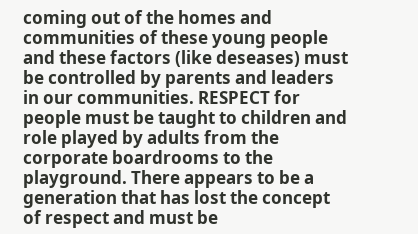coming out of the homes and communities of these young people and these factors (like deseases) must be controlled by parents and leaders in our communities. RESPECT for people must be taught to children and role played by adults from the corporate boardrooms to the playground. There appears to be a generation that has lost the concept of respect and must be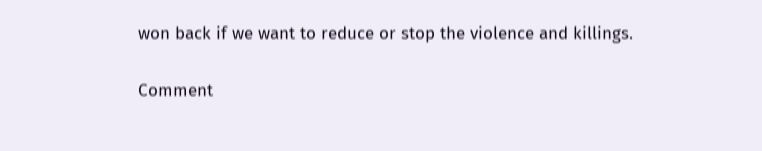won back if we want to reduce or stop the violence and killings.

Comment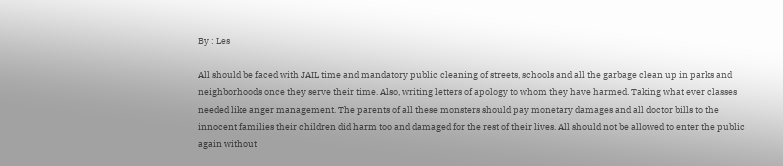By : Les

All should be faced with JAIL time and mandatory public cleaning of streets, schools and all the garbage clean up in parks and neighborhoods once they serve their time. Also, writing letters of apology to whom they have harmed. Taking what ever classes needed like anger management. The parents of all these monsters should pay monetary damages and all doctor bills to the innocent families their children did harm too and damaged for the rest of their lives. All should not be allowed to enter the public again without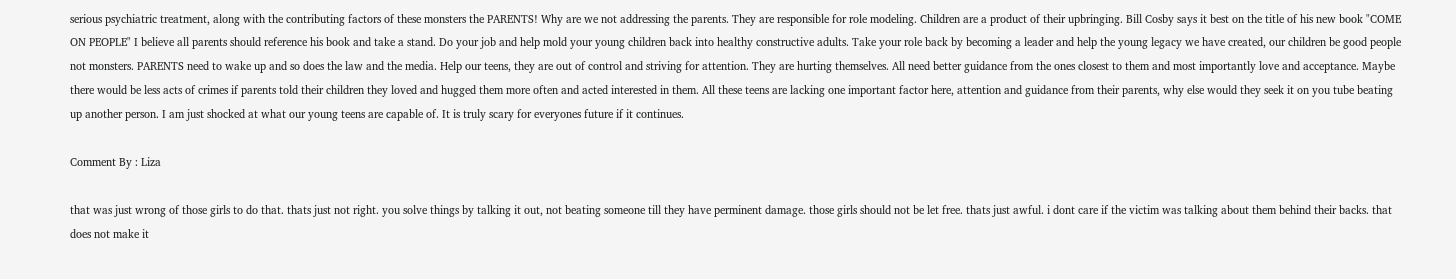serious psychiatric treatment, along with the contributing factors of these monsters the PARENTS! Why are we not addressing the parents. They are responsible for role modeling. Children are a product of their upbringing. Bill Cosby says it best on the title of his new book "COME ON PEOPLE" I believe all parents should reference his book and take a stand. Do your job and help mold your young children back into healthy constructive adults. Take your role back by becoming a leader and help the young legacy we have created, our children be good people not monsters. PARENTS need to wake up and so does the law and the media. Help our teens, they are out of control and striving for attention. They are hurting themselves. All need better guidance from the ones closest to them and most importantly love and acceptance. Maybe there would be less acts of crimes if parents told their children they loved and hugged them more often and acted interested in them. All these teens are lacking one important factor here, attention and guidance from their parents, why else would they seek it on you tube beating up another person. I am just shocked at what our young teens are capable of. It is truly scary for everyones future if it continues.

Comment By : Liza

that was just wrong of those girls to do that. thats just not right. you solve things by talking it out, not beating someone till they have perminent damage. those girls should not be let free. thats just awful. i dont care if the victim was talking about them behind their backs. that does not make it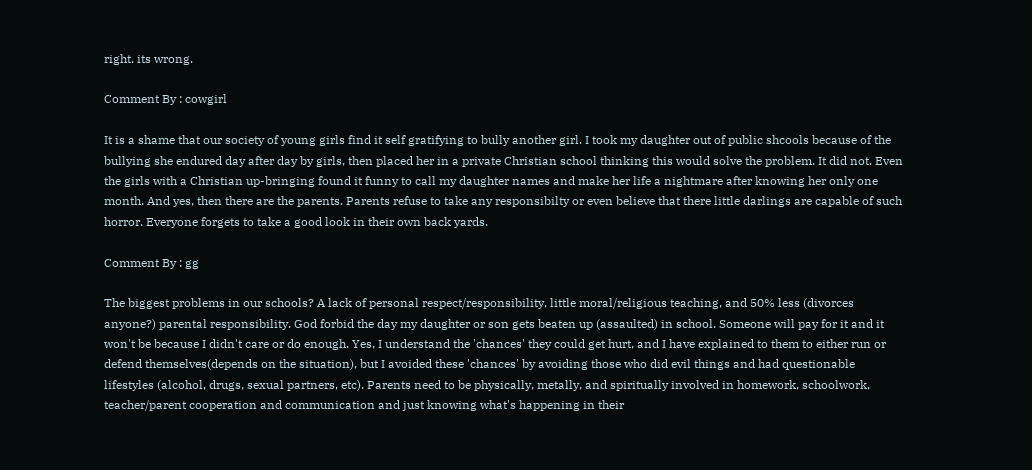right. its wrong.

Comment By : cowgirl

It is a shame that our society of young girls find it self gratifying to bully another girl. I took my daughter out of public shcools because of the bullying she endured day after day by girls, then placed her in a private Christian school thinking this would solve the problem. It did not. Even the girls with a Christian up-bringing found it funny to call my daughter names and make her life a nightmare after knowing her only one month. And yes, then there are the parents. Parents refuse to take any responsibilty or even believe that there little darlings are capable of such horror. Everyone forgets to take a good look in their own back yards.

Comment By : gg

The biggest problems in our schools? A lack of personal respect/responsibility, little moral/religious teaching, and 50% less (divorces anyone?) parental responsibility. God forbid the day my daughter or son gets beaten up (assaulted) in school. Someone will pay for it and it won't be because I didn't care or do enough. Yes, I understand the 'chances' they could get hurt, and I have explained to them to either run or defend themselves(depends on the situation), but I avoided these 'chances' by avoiding those who did evil things and had questionable lifestyles (alcohol, drugs, sexual partners, etc). Parents need to be physically, metally, and spiritually involved in homework, schoolwork, teacher/parent cooperation and communication and just knowing what's happening in their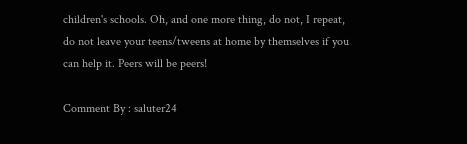children's schools. Oh, and one more thing, do not, I repeat, do not leave your teens/tweens at home by themselves if you can help it. Peers will be peers!

Comment By : saluter24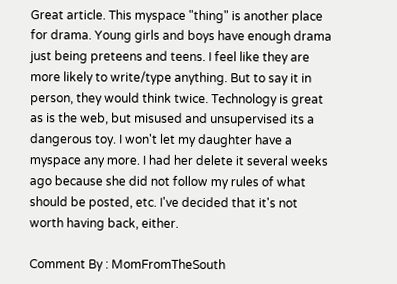Great article. This myspace "thing" is another place for drama. Young girls and boys have enough drama just being preteens and teens. I feel like they are more likely to write/type anything. But to say it in person, they would think twice. Technology is great as is the web, but misused and unsupervised its a dangerous toy. I won't let my daughter have a myspace any more. I had her delete it several weeks ago because she did not follow my rules of what should be posted, etc. I've decided that it's not worth having back, either.

Comment By : MomFromTheSouth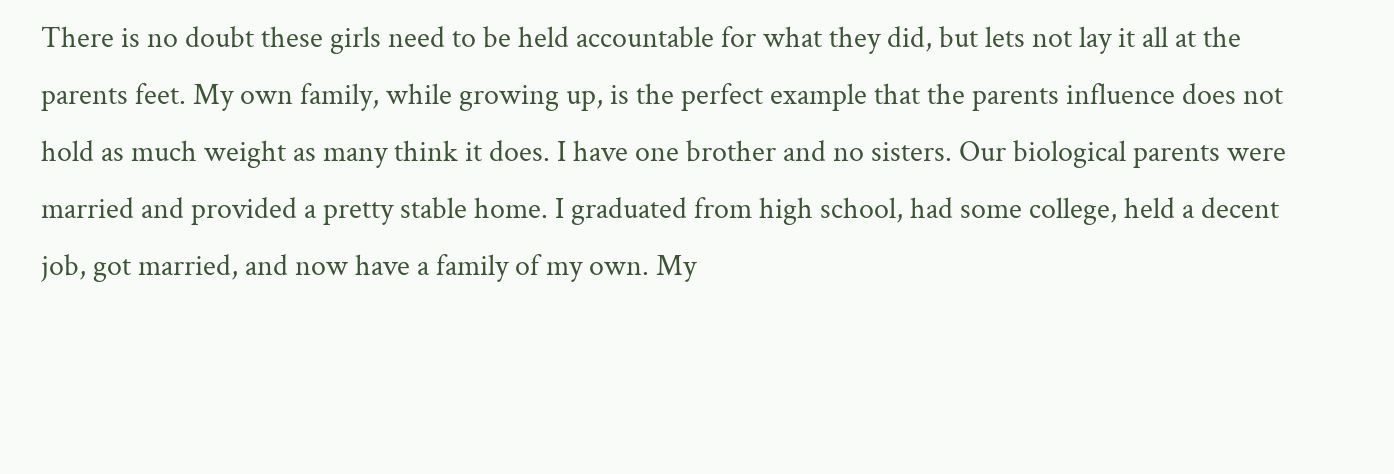There is no doubt these girls need to be held accountable for what they did, but lets not lay it all at the parents feet. My own family, while growing up, is the perfect example that the parents influence does not hold as much weight as many think it does. I have one brother and no sisters. Our biological parents were married and provided a pretty stable home. I graduated from high school, had some college, held a decent job, got married, and now have a family of my own. My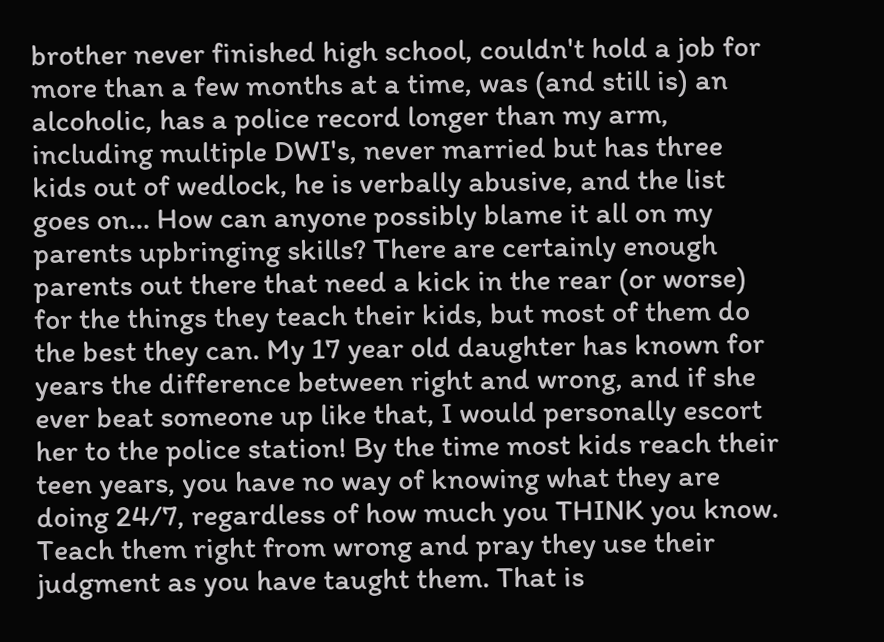brother never finished high school, couldn't hold a job for more than a few months at a time, was (and still is) an alcoholic, has a police record longer than my arm, including multiple DWI's, never married but has three kids out of wedlock, he is verbally abusive, and the list goes on... How can anyone possibly blame it all on my parents upbringing skills? There are certainly enough parents out there that need a kick in the rear (or worse) for the things they teach their kids, but most of them do the best they can. My 17 year old daughter has known for years the difference between right and wrong, and if she ever beat someone up like that, I would personally escort her to the police station! By the time most kids reach their teen years, you have no way of knowing what they are doing 24/7, regardless of how much you THINK you know. Teach them right from wrong and pray they use their judgment as you have taught them. That is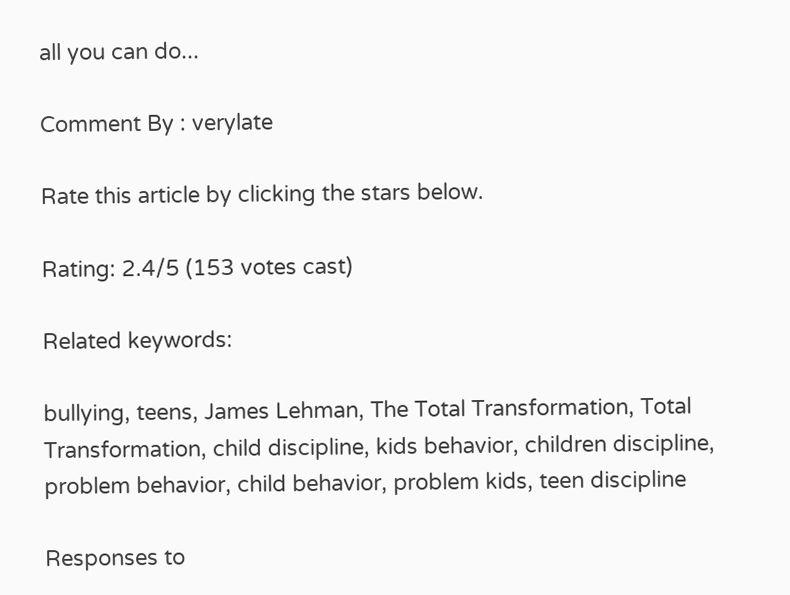all you can do...

Comment By : verylate

Rate this article by clicking the stars below.

Rating: 2.4/5 (153 votes cast)

Related keywords:

bullying, teens, James Lehman, The Total Transformation, Total Transformation, child discipline, kids behavior, children discipline, problem behavior, child behavior, problem kids, teen discipline

Responses to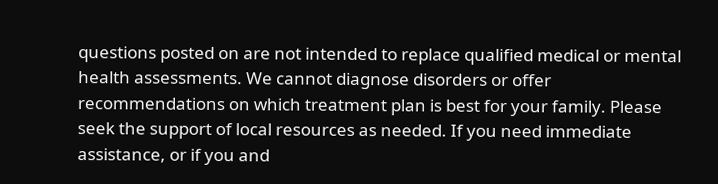questions posted on are not intended to replace qualified medical or mental health assessments. We cannot diagnose disorders or offer recommendations on which treatment plan is best for your family. Please seek the support of local resources as needed. If you need immediate assistance, or if you and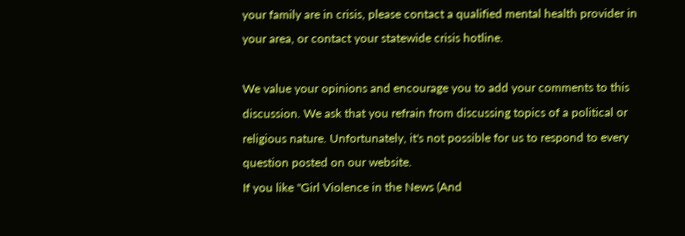your family are in crisis, please contact a qualified mental health provider in your area, or contact your statewide crisis hotline.

We value your opinions and encourage you to add your comments to this discussion. We ask that you refrain from discussing topics of a political or religious nature. Unfortunately, it's not possible for us to respond to every question posted on our website.
If you like "Girl Violence in the News (And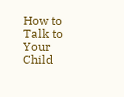How to Talk to Your Child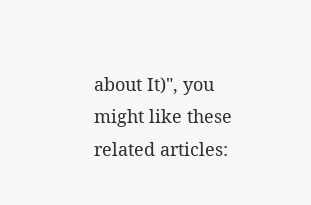about It)", you might like these related articles: